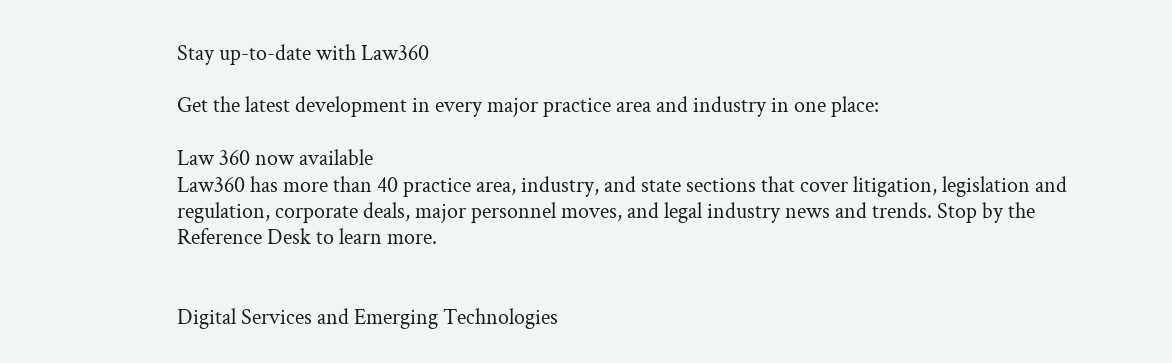Stay up-to-date with Law360

Get the latest development in every major practice area and industry in one place:

Law 360 now available
Law360 has more than 40 practice area, industry, and state sections that cover litigation, legislation and regulation, corporate deals, major personnel moves, and legal industry news and trends. Stop by the Reference Desk to learn more.


Digital Services and Emerging Technologies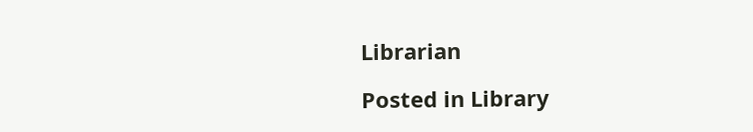Librarian

Posted in Library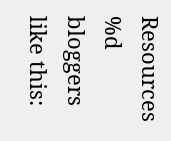Resources
%d bloggers like this: